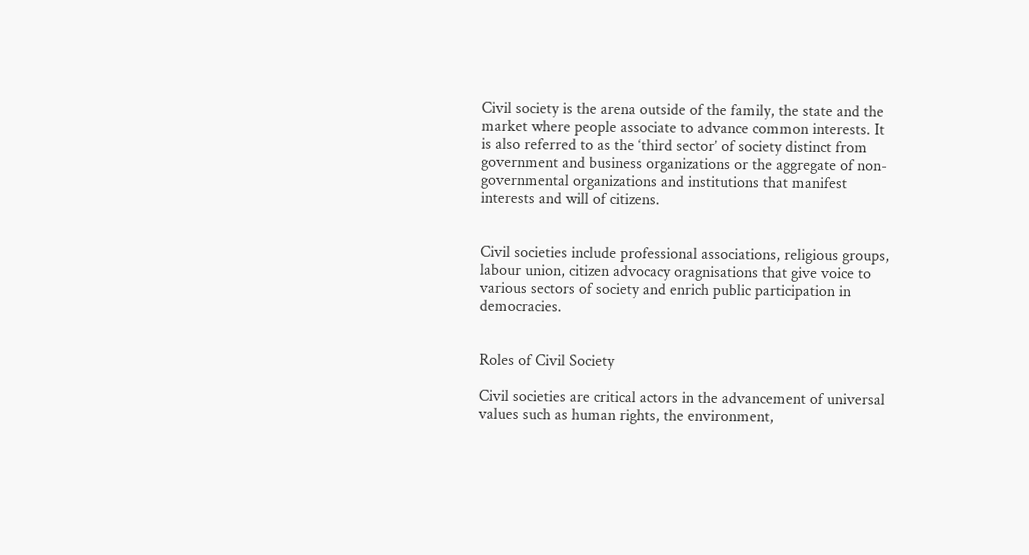Civil society is the arena outside of the family, the state and the market where people associate to advance common interests. It is also referred to as the ‘third sector’ of society distinct from government and business organizations or the aggregate of non-governmental organizations and institutions that manifest interests and will of citizens.


Civil societies include professional associations, religious groups, labour union, citizen advocacy oragnisations that give voice to various sectors of society and enrich public participation in democracies.


Roles of Civil Society

Civil societies are critical actors in the advancement of universal values such as human rights, the environment,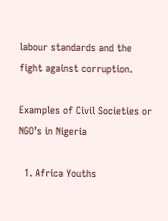labour standards and the fight against corruption.

Examples of Civil Societies or NGO’s in Nigeria

  1. Africa Youths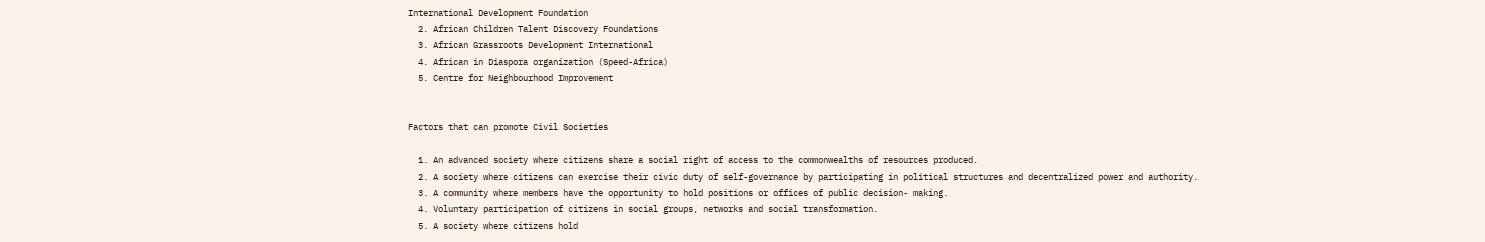International Development Foundation
  2. African Children Talent Discovery Foundations
  3. African Grassroots Development International
  4. African in Diaspora organization (Speed-Africa)
  5. Centre for Neighbourhood Improvement


Factors that can promote Civil Societies

  1. An advanced society where citizens share a social right of access to the commonwealths of resources produced.
  2. A society where citizens can exercise their civic duty of self-governance by participating in political structures and decentralized power and authority.
  3. A community where members have the opportunity to hold positions or offices of public decision- making.
  4. Voluntary participation of citizens in social groups, networks and social transformation.
  5. A society where citizens hold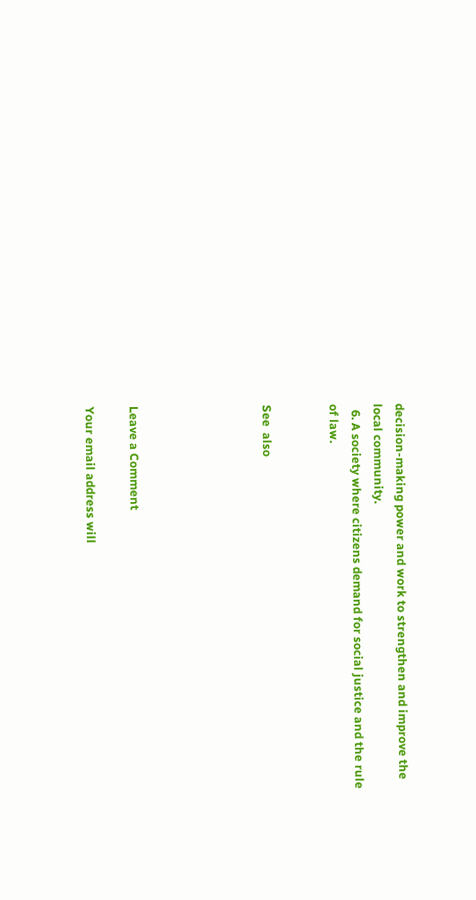decision-making power and work to strengthen and improve the local community.
  6. A society where citizens demand for social justice and the rule of law.


See  also





Leave a Comment

Your email address will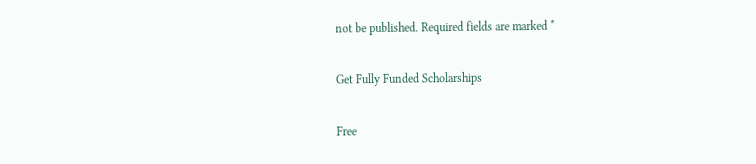not be published. Required fields are marked *

Get Fully Funded Scholarships

Free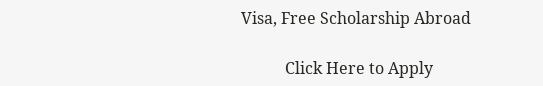Visa, Free Scholarship Abroad

           Click Here to Apply